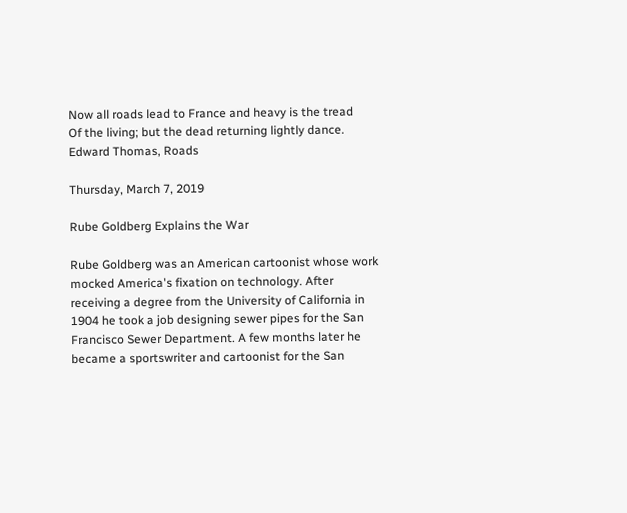Now all roads lead to France and heavy is the tread
Of the living; but the dead returning lightly dance.
Edward Thomas, Roads

Thursday, March 7, 2019

Rube Goldberg Explains the War

Rube Goldberg was an American cartoonist whose work mocked America's fixation on technology. After receiving a degree from the University of California in 1904 he took a job designing sewer pipes for the San Francisco Sewer Department. A few months later he became a sportswriter and cartoonist for the San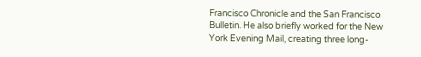Francisco Chronicle and the San Francisco Bulletin. He also briefly worked for the New York Evening Mail, creating three long-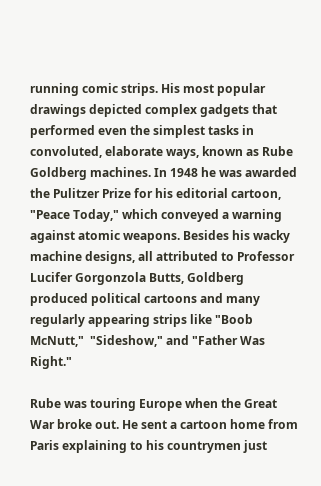running comic strips. His most popular drawings depicted complex gadgets that performed even the simplest tasks in convoluted, elaborate ways, known as Rube Goldberg machines. In 1948 he was awarded the Pulitzer Prize for his editorial cartoon, "Peace Today," which conveyed a warning against atomic weapons. Besides his wacky machine designs, all attributed to Professor Lucifer Gorgonzola Butts, Goldberg produced political cartoons and many regularly appearing strips like "Boob McNutt,"  "Sideshow," and "Father Was Right."

Rube was touring Europe when the Great War broke out. He sent a cartoon home from Paris explaining to his countrymen just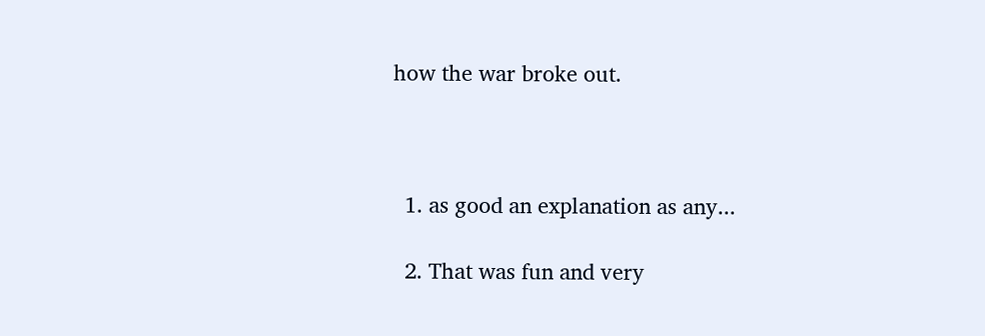how the war broke out.



  1. as good an explanation as any...

  2. That was fun and very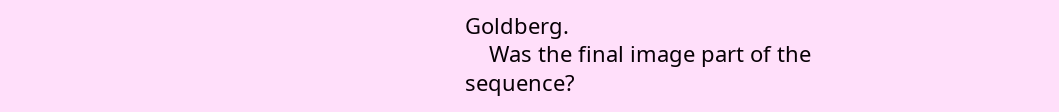Goldberg.
    Was the final image part of the sequence?